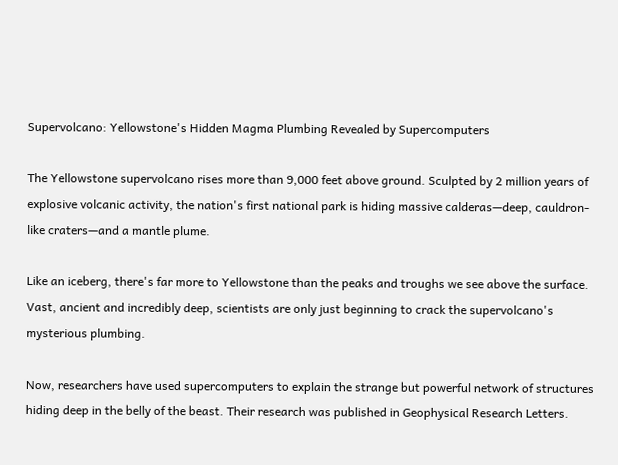Supervolcano: Yellowstone's Hidden Magma Plumbing Revealed by Supercomputers

The Yellowstone supervolcano rises more than 9,000 feet above ground. Sculpted by 2 million years of explosive volcanic activity, the nation's first national park is hiding massive calderas—deep, cauldron-like craters—and a mantle plume.

Like an iceberg, there's far more to Yellowstone than the peaks and troughs we see above the surface. Vast, ancient and incredibly deep, scientists are only just beginning to crack the supervolcano's mysterious plumbing.

Now, researchers have used supercomputers to explain the strange but powerful network of structures hiding deep in the belly of the beast. Their research was published in Geophysical Research Letters.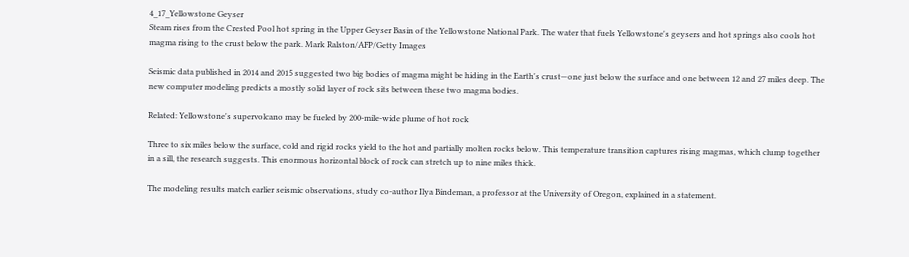4_17_Yellowstone Geyser
Steam rises from the Crested Pool hot spring in the Upper Geyser Basin of the Yellowstone National Park. The water that fuels Yellowstone's geysers and hot springs also cools hot magma rising to the crust below the park. Mark Ralston/AFP/Getty Images

Seismic data published in 2014 and 2015 suggested two big bodies of magma might be hiding in the Earth's crust—one just below the surface and one between 12 and 27 miles deep. The new computer modeling predicts a mostly solid layer of rock sits between these two magma bodies.

Related: Yellowstone's supervolcano may be fueled by 200-mile-wide plume of hot rock

Three to six miles below the surface, cold and rigid rocks yield to the hot and partially molten rocks below. This temperature transition captures rising magmas, which clump together in a sill, the research suggests. This enormous horizontal block of rock can stretch up to nine miles thick.

The modeling results match earlier seismic observations, study co-author Ilya Bindeman, a professor at the University of Oregon, explained in a statement.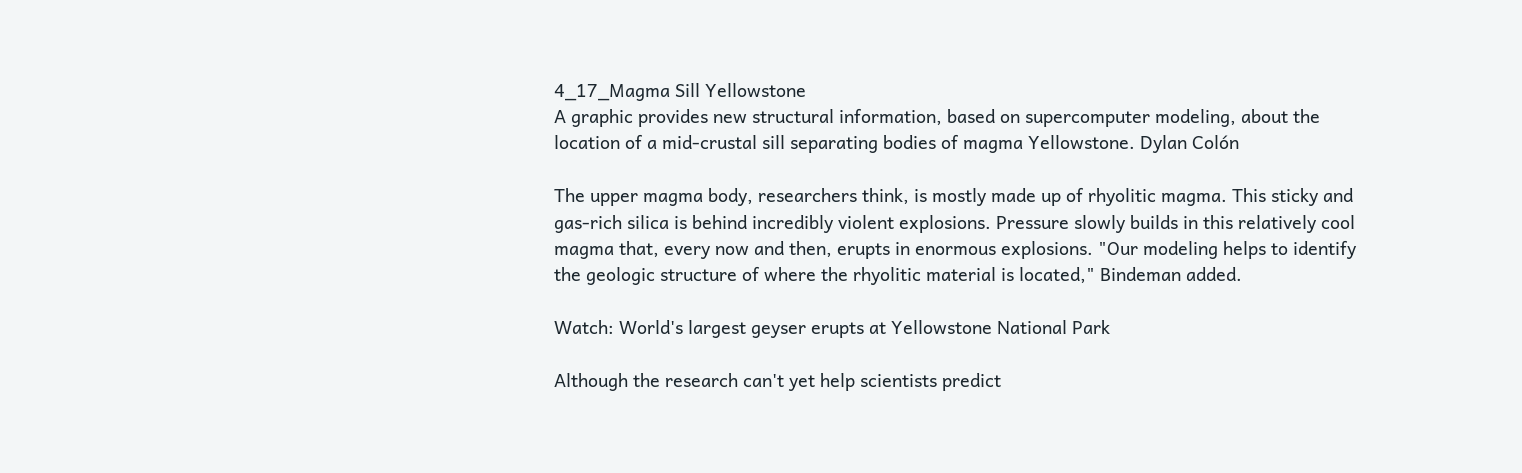4_17_Magma Sill Yellowstone
A graphic provides new structural information, based on supercomputer modeling, about the location of a mid-crustal sill separating bodies of magma Yellowstone. Dylan Colón

The upper magma body, researchers think, is mostly made up of rhyolitic magma. This sticky and gas-rich silica is behind incredibly violent explosions. Pressure slowly builds in this relatively cool magma that, every now and then, erupts in enormous explosions. "Our modeling helps to identify the geologic structure of where the rhyolitic material is located," Bindeman added.

Watch: World's largest geyser erupts at Yellowstone National Park

Although the research can't yet help scientists predict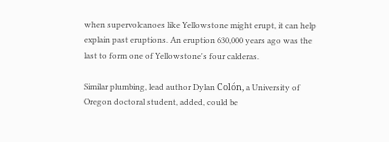when supervolcanoes like Yellowstone might erupt, it can help explain past eruptions. An eruption 630,000 years ago was the last to form one of Yellowstone's four calderas.

Similar plumbing, lead author Dylan Colón, a University of Oregon doctoral student, added, could be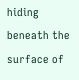hiding beneath the surface of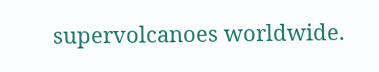supervolcanoes worldwide.